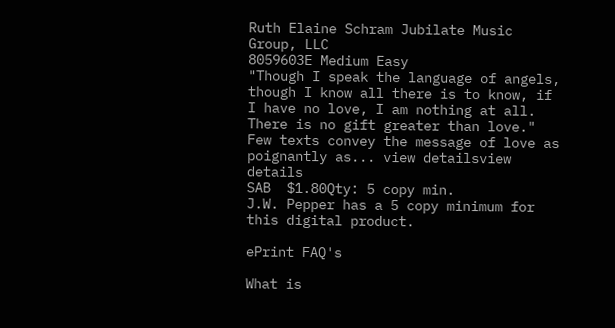Ruth Elaine Schram Jubilate Music Group, LLC
8059603E Medium Easy
"Though I speak the language of angels, though I know all there is to know, if I have no love, I am nothing at all. There is no gift greater than love." Few texts convey the message of love as poignantly as... view detailsview details
SAB  $1.80Qty: 5 copy min.
J.W. Pepper has a 5 copy minimum for this digital product.

ePrint FAQ's

What is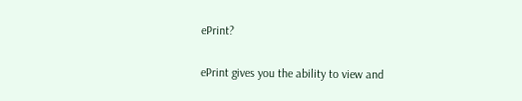ePrint?

ePrint gives you the ability to view and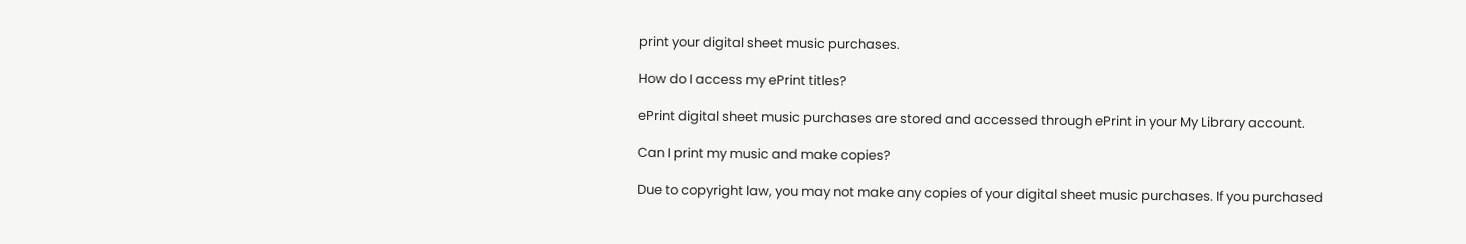print your digital sheet music purchases.

How do I access my ePrint titles?

ePrint digital sheet music purchases are stored and accessed through ePrint in your My Library account.

Can I print my music and make copies?

Due to copyright law, you may not make any copies of your digital sheet music purchases. If you purchased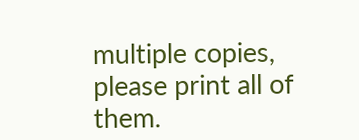multiple copies, please print all of them.